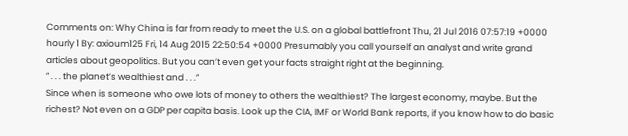Comments on: Why China is far from ready to meet the U.S. on a global battlefront Thu, 21 Jul 2016 07:57:19 +0000 hourly 1 By: axioum125 Fri, 14 Aug 2015 22:50:54 +0000 Presumably you call yourself an analyst and write grand articles about geopolitics. But you can’t even get your facts straight right at the beginning.
” . . . the planet’s wealthiest and . . .”
Since when is someone who owe lots of money to others the wealthiest? The largest economy, maybe. But the richest? Not even on a GDP per capita basis. Look up the CIA, IMF or World Bank reports, if you know how to do basic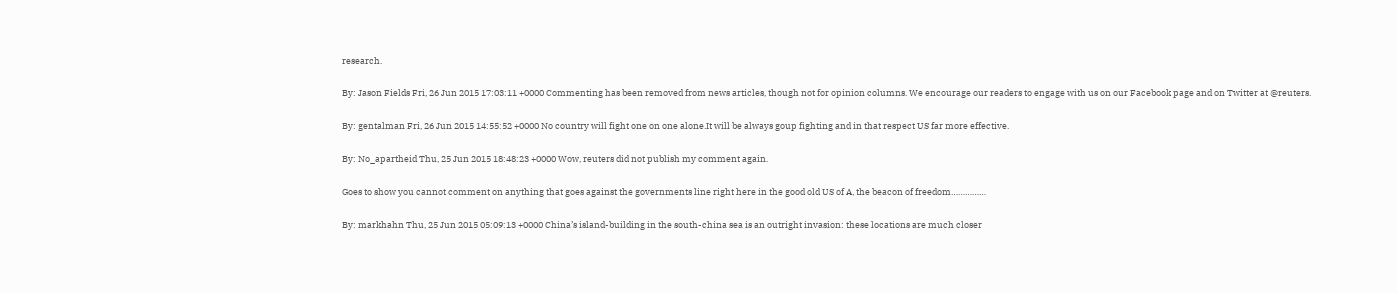research.

By: Jason Fields Fri, 26 Jun 2015 17:03:11 +0000 Commenting has been removed from news articles, though not for opinion columns. We encourage our readers to engage with us on our Facebook page and on Twitter at @reuters.

By: gentalman Fri, 26 Jun 2015 14:55:52 +0000 No country will fight one on one alone.It will be always goup fighting and in that respect US far more effective.

By: No_apartheid Thu, 25 Jun 2015 18:48:23 +0000 Wow, reuters did not publish my comment again.

Goes to show you cannot comment on anything that goes against the governments line right here in the good old US of A, the beacon of freedom……………

By: markhahn Thu, 25 Jun 2015 05:09:13 +0000 China’s island-building in the south-china sea is an outright invasion: these locations are much closer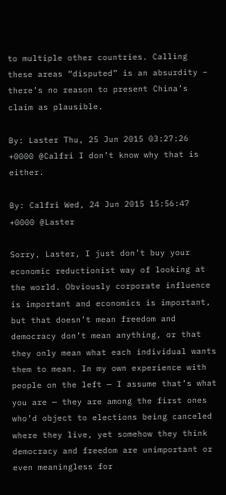to multiple other countries. Calling these areas “disputed” is an absurdity – there’s no reason to present China’s claim as plausible.

By: Laster Thu, 25 Jun 2015 03:27:26 +0000 @Calfri I don’t know why that is either.

By: Calfri Wed, 24 Jun 2015 15:56:47 +0000 @Laster

Sorry, Laster, I just don’t buy your economic reductionist way of looking at the world. Obviously corporate influence is important and economics is important, but that doesn’t mean freedom and democracy don’t mean anything, or that they only mean what each individual wants them to mean. In my own experience with people on the left — I assume that’s what you are — they are among the first ones who’d object to elections being canceled where they live, yet somehow they think democracy and freedom are unimportant or even meaningless for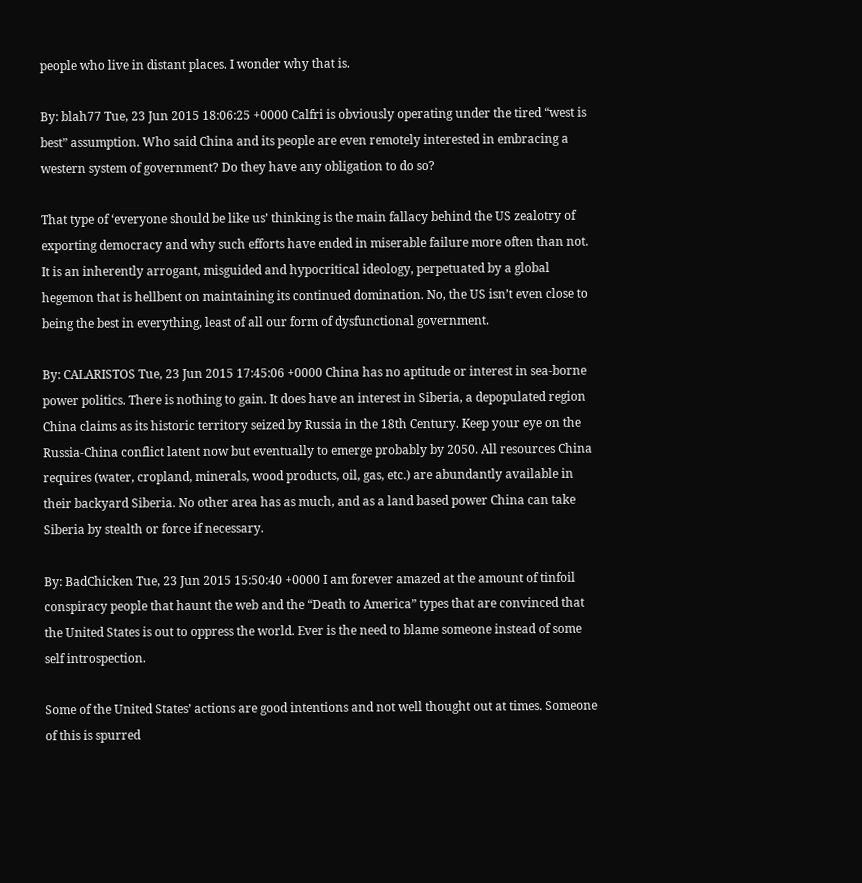people who live in distant places. I wonder why that is.

By: blah77 Tue, 23 Jun 2015 18:06:25 +0000 Calfri is obviously operating under the tired “west is best” assumption. Who said China and its people are even remotely interested in embracing a western system of government? Do they have any obligation to do so?

That type of ‘everyone should be like us’ thinking is the main fallacy behind the US zealotry of exporting democracy and why such efforts have ended in miserable failure more often than not. It is an inherently arrogant, misguided and hypocritical ideology, perpetuated by a global hegemon that is hellbent on maintaining its continued domination. No, the US isn’t even close to being the best in everything, least of all our form of dysfunctional government.

By: CALARISTOS Tue, 23 Jun 2015 17:45:06 +0000 China has no aptitude or interest in sea-borne power politics. There is nothing to gain. It does have an interest in Siberia, a depopulated region China claims as its historic territory seized by Russia in the 18th Century. Keep your eye on the Russia-China conflict latent now but eventually to emerge probably by 2050. All resources China requires (water, cropland, minerals, wood products, oil, gas, etc.) are abundantly available in their backyard Siberia. No other area has as much, and as a land based power China can take Siberia by stealth or force if necessary.

By: BadChicken Tue, 23 Jun 2015 15:50:40 +0000 I am forever amazed at the amount of tinfoil conspiracy people that haunt the web and the “Death to America” types that are convinced that the United States is out to oppress the world. Ever is the need to blame someone instead of some self introspection.

Some of the United States’ actions are good intentions and not well thought out at times. Someone of this is spurred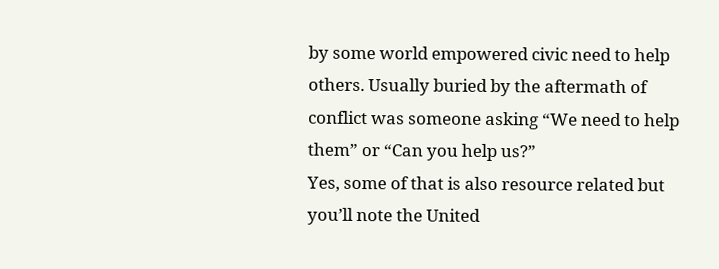by some world empowered civic need to help others. Usually buried by the aftermath of conflict was someone asking “We need to help them” or “Can you help us?”
Yes, some of that is also resource related but you’ll note the United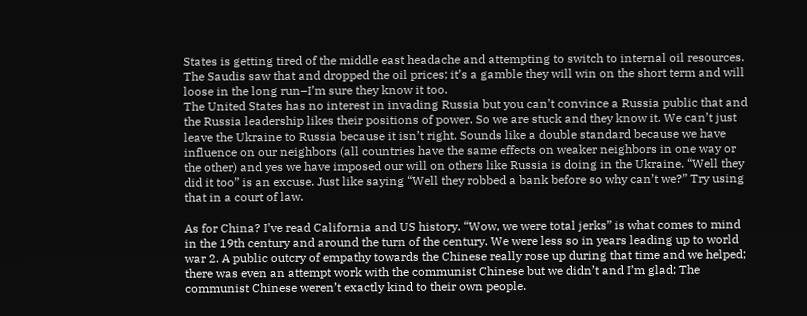States is getting tired of the middle east headache and attempting to switch to internal oil resources. The Saudis saw that and dropped the oil prices; it’s a gamble they will win on the short term and will loose in the long run–I’m sure they know it too.
The United States has no interest in invading Russia but you can’t convince a Russia public that and the Russia leadership likes their positions of power. So we are stuck and they know it. We can’t just leave the Ukraine to Russia because it isn’t right. Sounds like a double standard because we have influence on our neighbors (all countries have the same effects on weaker neighbors in one way or the other) and yes we have imposed our will on others like Russia is doing in the Ukraine. “Well they did it too” is an excuse. Just like saying “Well they robbed a bank before so why can’t we?” Try using that in a court of law.

As for China? I’ve read California and US history. “Wow, we were total jerks” is what comes to mind in the 19th century and around the turn of the century. We were less so in years leading up to world war 2. A public outcry of empathy towards the Chinese really rose up during that time and we helped; there was even an attempt work with the communist Chinese but we didn’t and I’m glad; The communist Chinese weren’t exactly kind to their own people.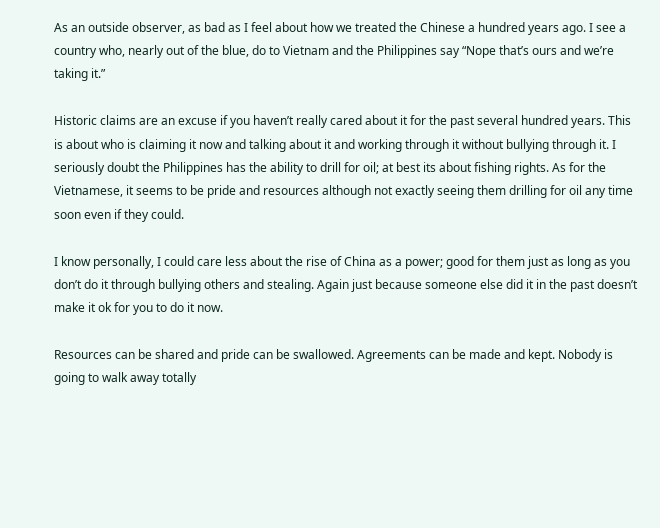As an outside observer, as bad as I feel about how we treated the Chinese a hundred years ago. I see a country who, nearly out of the blue, do to Vietnam and the Philippines say “Nope that’s ours and we’re taking it.”

Historic claims are an excuse if you haven’t really cared about it for the past several hundred years. This is about who is claiming it now and talking about it and working through it without bullying through it. I seriously doubt the Philippines has the ability to drill for oil; at best its about fishing rights. As for the Vietnamese, it seems to be pride and resources although not exactly seeing them drilling for oil any time soon even if they could.

I know personally, I could care less about the rise of China as a power; good for them just as long as you don’t do it through bullying others and stealing. Again just because someone else did it in the past doesn’t make it ok for you to do it now.

Resources can be shared and pride can be swallowed. Agreements can be made and kept. Nobody is going to walk away totally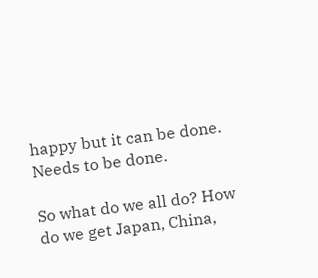happy but it can be done. Needs to be done.

So what do we all do? How do we get Japan, China,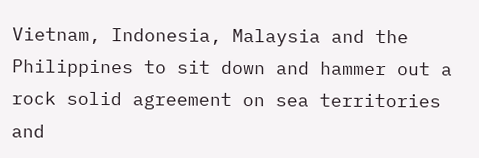Vietnam, Indonesia, Malaysia and the Philippines to sit down and hammer out a rock solid agreement on sea territories and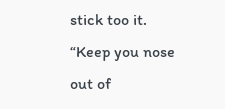stick too it. “Keep you nose out of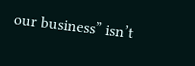our business” isn’t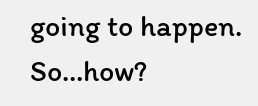going to happen. So…how?